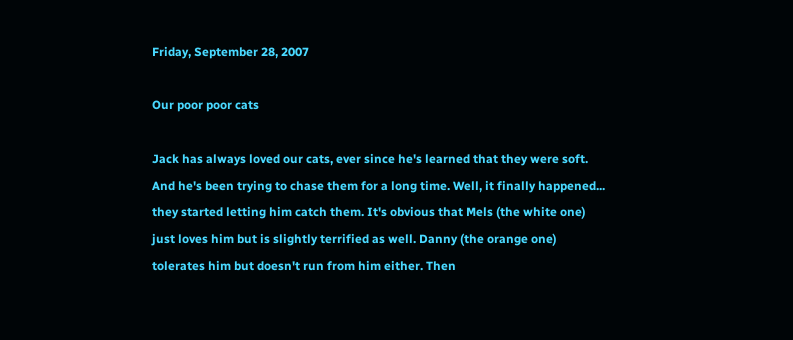Friday, September 28, 2007

Our poor poor cats

Jack has always loved our cats, ever since he's learned that they were soft. And he's been trying to chase them for a long time. Well, it finally happened... they started letting him catch them. It's obvious that Mels (the white one) just loves him but is slightly terrified as well. Danny (the orange one) tolerates him but doesn't run from him either. Then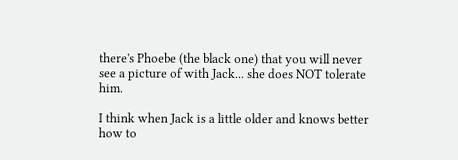there's Phoebe (the black one) that you will never see a picture of with Jack... she does NOT tolerate him.

I think when Jack is a little older and knows better how to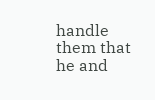handle them that he and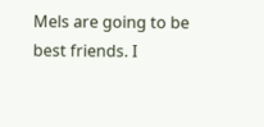Mels are going to be best friends. I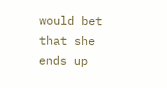would bet that she ends up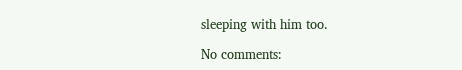sleeping with him too.

No comments: